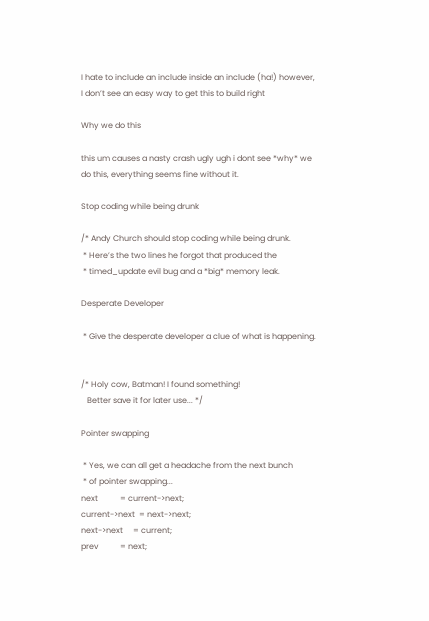I hate to include an include inside an include (ha!) however,
I don’t see an easy way to get this to build right

Why we do this

this um causes a nasty crash ugly ugh i dont see *why* we
do this, everything seems fine without it.

Stop coding while being drunk

/* Andy Church should stop coding while being drunk.
 * Here’s the two lines he forgot that produced the
 * timed_update evil bug and a *big* memory leak.

Desperate Developer

 * Give the desperate developer a clue of what is happening.


/* Holy cow, Batman! I found something!
   Better save it for later use... */

Pointer swapping

 * Yes, we can all get a headache from the next bunch
 * of pointer swapping...
next           = current->next;
current->next  = next->next;
next->next     = current;
prev           = next;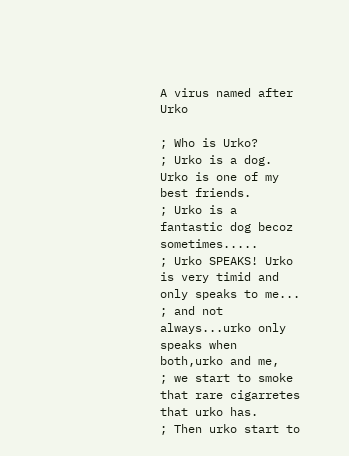A virus named after Urko

; Who is Urko?
; Urko is a dog. Urko is one of my best friends.
; Urko is a fantastic dog becoz sometimes.....
; Urko SPEAKS! Urko is very timid and only speaks to me...
; and not always...urko only speaks when both,urko and me,
; we start to smoke that rare cigarretes that urko has.
; Then urko start to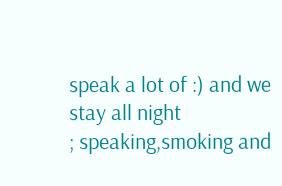speak a lot of :) and we stay all night
; speaking,smoking and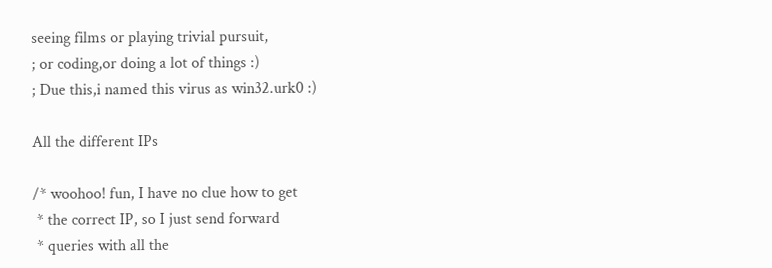seeing films or playing trivial pursuit,
; or coding,or doing a lot of things :)
; Due this,i named this virus as win32.urk0 :)

All the different IPs

/* woohoo! fun, I have no clue how to get
 * the correct IP, so I just send forward
 * queries with all the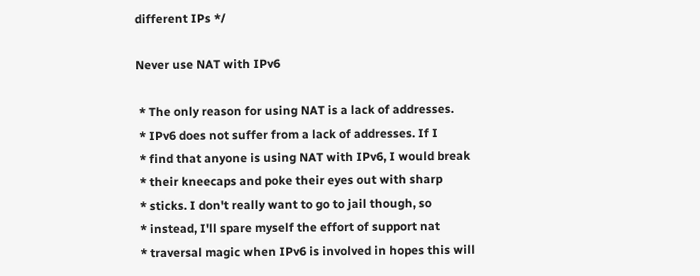different IPs */

Never use NAT with IPv6

 * The only reason for using NAT is a lack of addresses.
 * IPv6 does not suffer from a lack of addresses. If I
 * find that anyone is using NAT with IPv6, I would break
 * their kneecaps and poke their eyes out with sharp
 * sticks. I don't really want to go to jail though, so
 * instead, I'll spare myself the effort of support nat
 * traversal magic when IPv6 is involved in hopes this will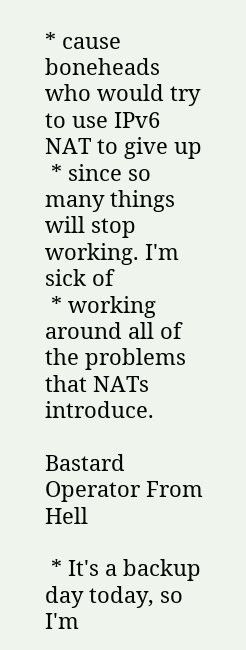* cause boneheads who would try to use IPv6 NAT to give up
 * since so many things will stop working. I'm sick of
 * working around all of the problems that NATs introduce.

Bastard Operator From Hell

 * It's a backup day today, so I'm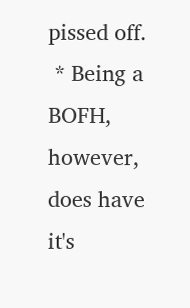pissed off.
 * Being a BOFH, however, does have it's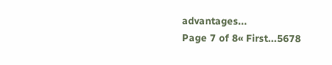advantages...
Page 7 of 8« First...5678